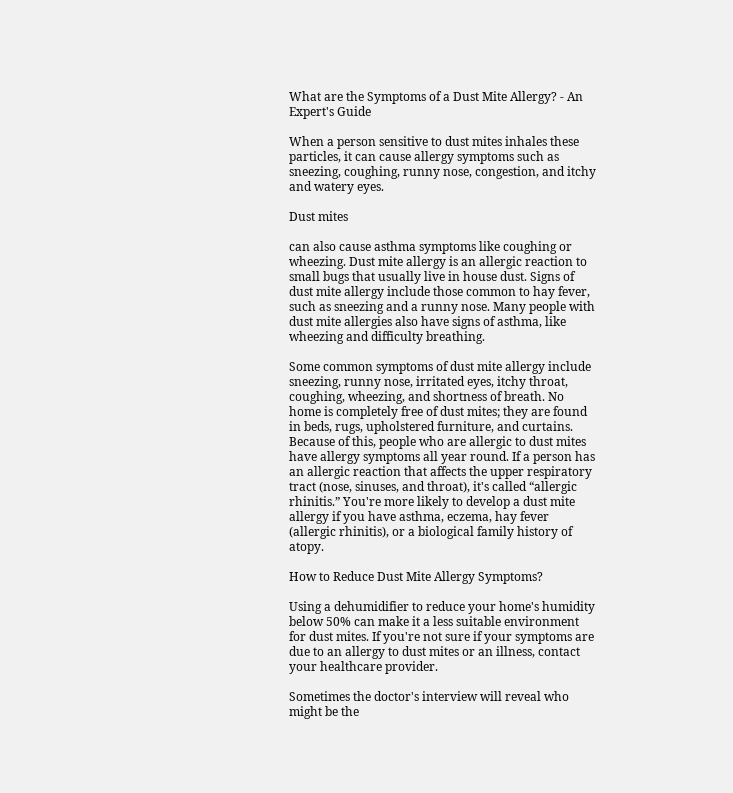What are the Symptoms of a Dust Mite Allergy? - An Expert's Guide

When a person sensitive to dust mites inhales these particles, it can cause allergy symptoms such as sneezing, coughing, runny nose, congestion, and itchy and watery eyes.

Dust mites

can also cause asthma symptoms like coughing or wheezing. Dust mite allergy is an allergic reaction to small bugs that usually live in house dust. Signs of dust mite allergy include those common to hay fever, such as sneezing and a runny nose. Many people with dust mite allergies also have signs of asthma, like wheezing and difficulty breathing.

Some common symptoms of dust mite allergy include sneezing, runny nose, irritated eyes, itchy throat, coughing, wheezing, and shortness of breath. No home is completely free of dust mites; they are found in beds, rugs, upholstered furniture, and curtains. Because of this, people who are allergic to dust mites have allergy symptoms all year round. If a person has an allergic reaction that affects the upper respiratory tract (nose, sinuses, and throat), it's called “allergic rhinitis.” You're more likely to develop a dust mite allergy if you have asthma, eczema, hay fever (allergic rhinitis), or a biological family history of atopy.

How to Reduce Dust Mite Allergy Symptoms?

Using a dehumidifier to reduce your home's humidity below 50% can make it a less suitable environment for dust mites. If you're not sure if your symptoms are due to an allergy to dust mites or an illness, contact your healthcare provider.

Sometimes the doctor's interview will reveal who might be the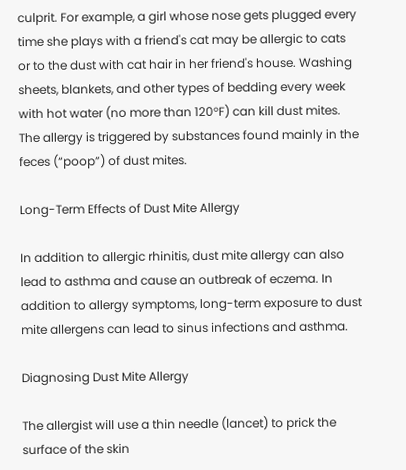culprit. For example, a girl whose nose gets plugged every time she plays with a friend's cat may be allergic to cats or to the dust with cat hair in her friend's house. Washing sheets, blankets, and other types of bedding every week with hot water (no more than 120°F) can kill dust mites. The allergy is triggered by substances found mainly in the feces (“poop”) of dust mites.

Long-Term Effects of Dust Mite Allergy

In addition to allergic rhinitis, dust mite allergy can also lead to asthma and cause an outbreak of eczema. In addition to allergy symptoms, long-term exposure to dust mite allergens can lead to sinus infections and asthma.

Diagnosing Dust Mite Allergy

The allergist will use a thin needle (lancet) to prick the surface of the skin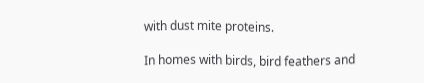with dust mite proteins.

In homes with birds, bird feathers and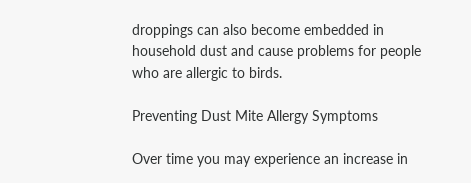droppings can also become embedded in household dust and cause problems for people who are allergic to birds.

Preventing Dust Mite Allergy Symptoms

Over time you may experience an increase in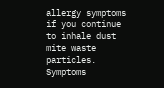allergy symptoms if you continue to inhale dust mite waste particles. Symptoms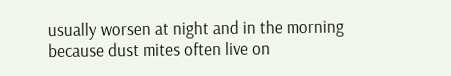usually worsen at night and in the morning because dust mites often live on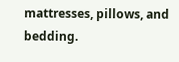mattresses, pillows, and bedding.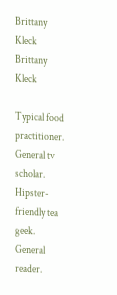Brittany Kleck
Brittany Kleck

Typical food practitioner. General tv scholar. Hipster-friendly tea geek. General reader.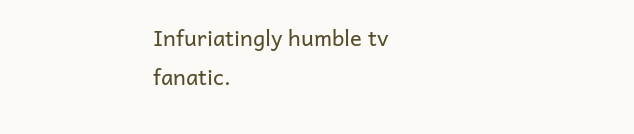Infuriatingly humble tv fanatic.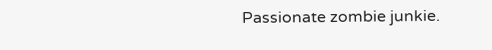Passionate zombie junkie.